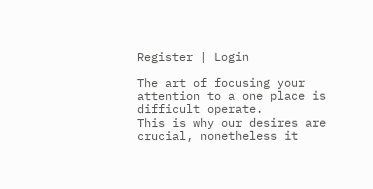Register | Login

The art of focusing your attention to a one place is difficult operate.
This is why our desires are crucial, nonetheless it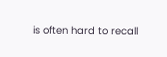is often hard to recall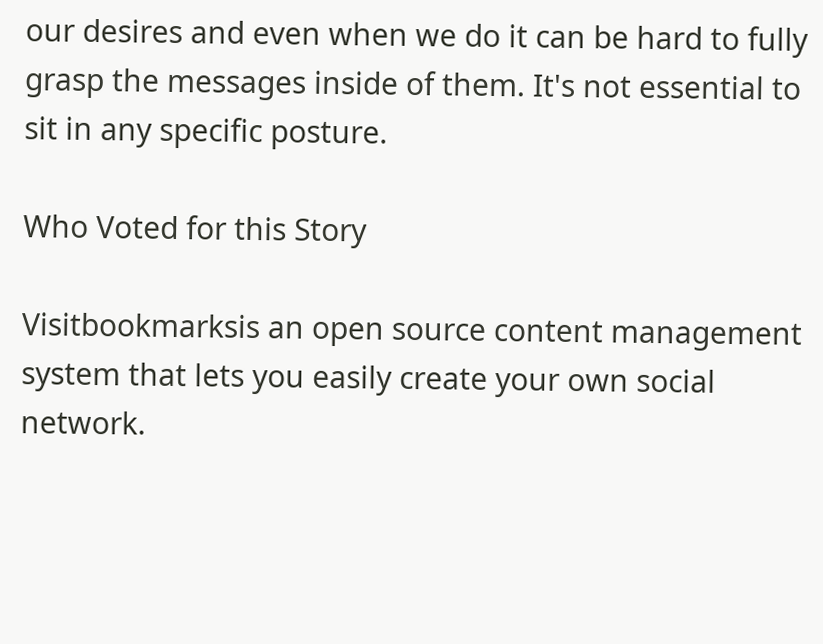our desires and even when we do it can be hard to fully grasp the messages inside of them. It's not essential to sit in any specific posture.

Who Voted for this Story

Visitbookmarksis an open source content management system that lets you easily create your own social network.